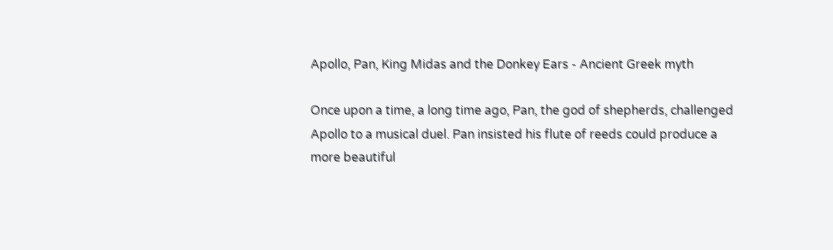Apollo, Pan, King Midas and the Donkey Ears - Ancient Greek myth

Once upon a time, a long time ago, Pan, the god of shepherds, challenged Apollo to a musical duel. Pan insisted his flute of reeds could produce a more beautiful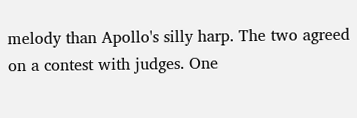melody than Apollo's silly harp. The two agreed on a contest with judges. One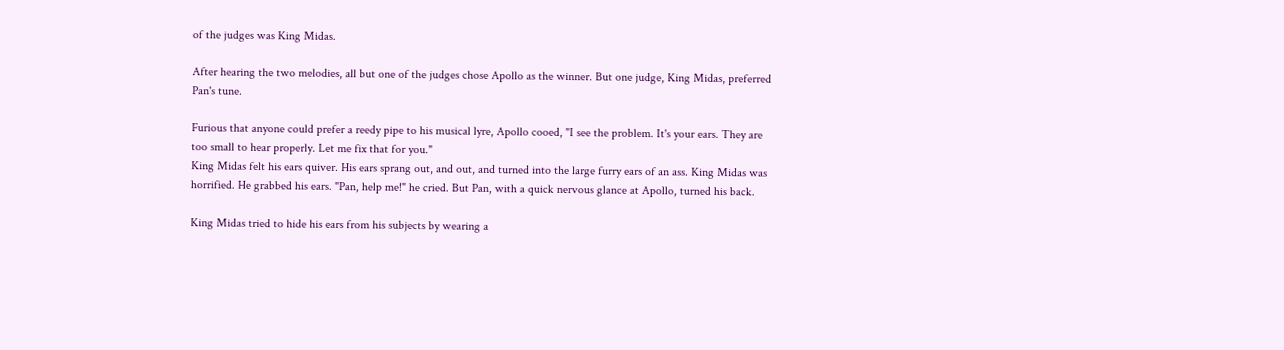of the judges was King Midas.

After hearing the two melodies, all but one of the judges chose Apollo as the winner. But one judge, King Midas, preferred Pan's tune.

Furious that anyone could prefer a reedy pipe to his musical lyre, Apollo cooed, "I see the problem. It's your ears. They are too small to hear properly. Let me fix that for you."
King Midas felt his ears quiver. His ears sprang out, and out, and turned into the large furry ears of an ass. King Midas was horrified. He grabbed his ears. "Pan, help me!" he cried. But Pan, with a quick nervous glance at Apollo, turned his back.

King Midas tried to hide his ears from his subjects by wearing a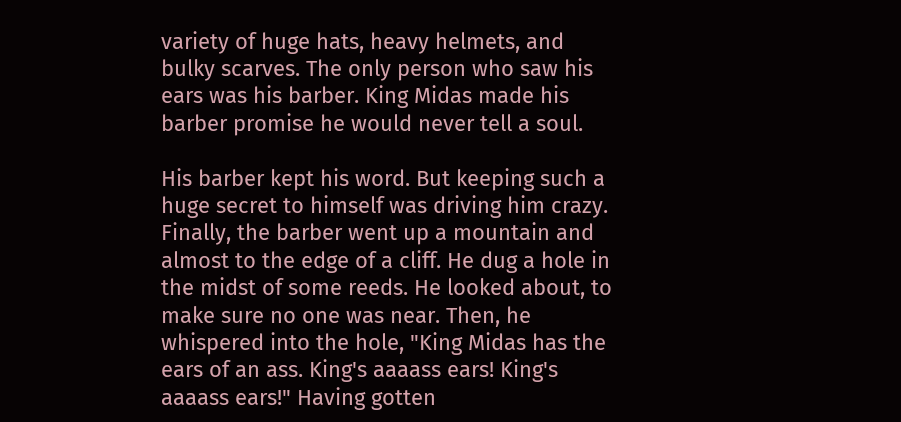variety of huge hats, heavy helmets, and bulky scarves. The only person who saw his ears was his barber. King Midas made his barber promise he would never tell a soul.

His barber kept his word. But keeping such a huge secret to himself was driving him crazy. Finally, the barber went up a mountain and almost to the edge of a cliff. He dug a hole in the midst of some reeds. He looked about, to make sure no one was near. Then, he whispered into the hole, "King Midas has the ears of an ass. King's aaaass ears! King's aaaass ears!" Having gotten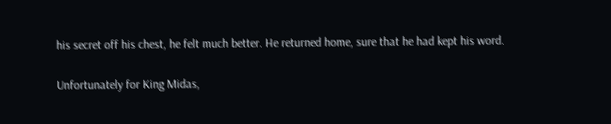his secret off his chest, he felt much better. He returned home, sure that he had kept his word.

Unfortunately for King Midas,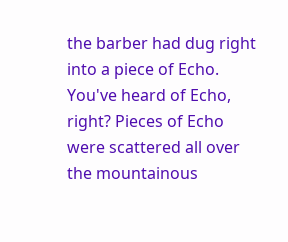the barber had dug right into a piece of Echo. You've heard of Echo, right? Pieces of Echo were scattered all over the mountainous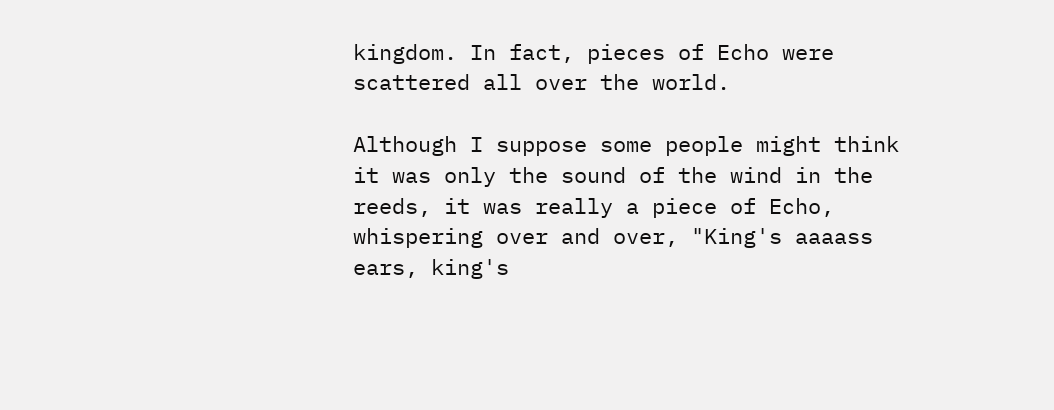kingdom. In fact, pieces of Echo were scattered all over the world.

Although I suppose some people might think it was only the sound of the wind in the reeds, it was really a piece of Echo, whispering over and over, "King's aaaass ears, king's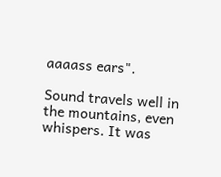aaaass ears".

Sound travels well in the mountains, even whispers. It was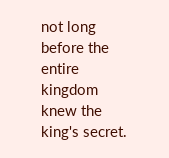not long before the entire kingdom knew the king's secret.